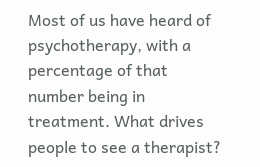Most of us have heard of psychotherapy, with a percentage of that number being in treatment. What drives people to see a therapist?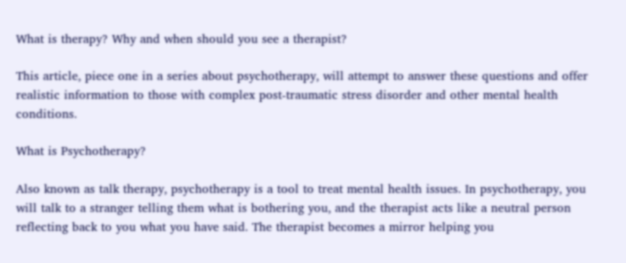What is therapy? Why and when should you see a therapist?

This article, piece one in a series about psychotherapy, will attempt to answer these questions and offer realistic information to those with complex post-traumatic stress disorder and other mental health conditions.

What is Psychotherapy?

Also known as talk therapy, psychotherapy is a tool to treat mental health issues. In psychotherapy, you will talk to a stranger telling them what is bothering you, and the therapist acts like a neutral person reflecting back to you what you have said. The therapist becomes a mirror helping you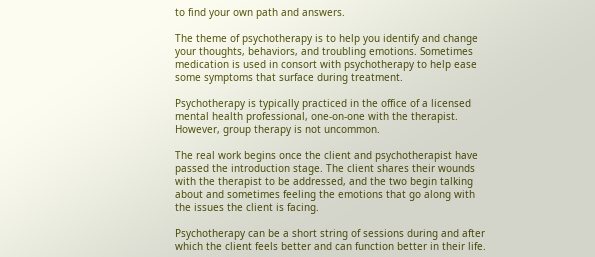to find your own path and answers.

The theme of psychotherapy is to help you identify and change your thoughts, behaviors, and troubling emotions. Sometimes medication is used in consort with psychotherapy to help ease some symptoms that surface during treatment.

Psychotherapy is typically practiced in the office of a licensed mental health professional, one-on-one with the therapist. However, group therapy is not uncommon.

The real work begins once the client and psychotherapist have passed the introduction stage. The client shares their wounds with the therapist to be addressed, and the two begin talking about and sometimes feeling the emotions that go along with the issues the client is facing.

Psychotherapy can be a short string of sessions during and after which the client feels better and can function better in their life.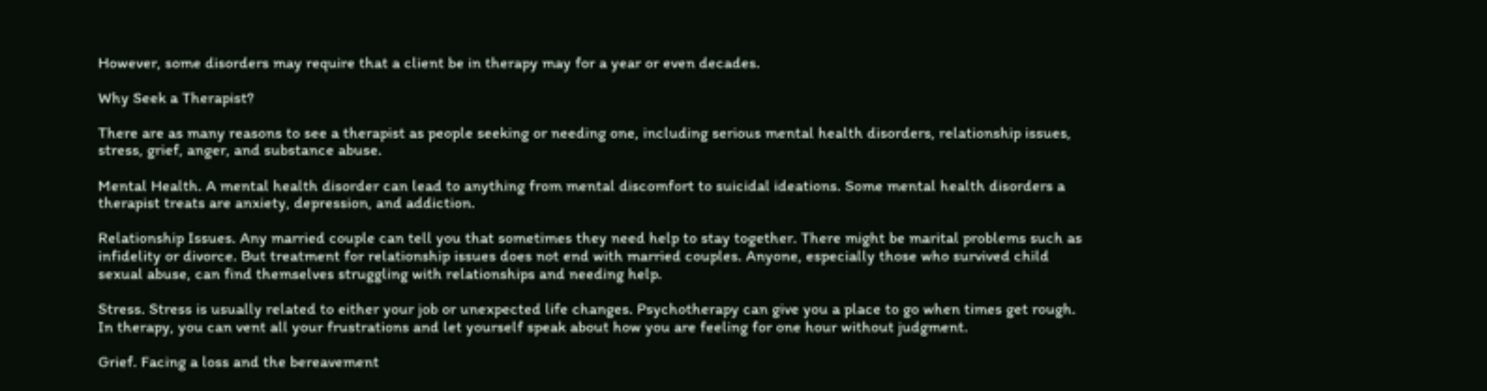However, some disorders may require that a client be in therapy may for a year or even decades.

Why Seek a Therapist?

There are as many reasons to see a therapist as people seeking or needing one, including serious mental health disorders, relationship issues, stress, grief, anger, and substance abuse.

Mental Health. A mental health disorder can lead to anything from mental discomfort to suicidal ideations. Some mental health disorders a therapist treats are anxiety, depression, and addiction.

Relationship Issues. Any married couple can tell you that sometimes they need help to stay together. There might be marital problems such as infidelity or divorce. But treatment for relationship issues does not end with married couples. Anyone, especially those who survived child sexual abuse, can find themselves struggling with relationships and needing help.

Stress. Stress is usually related to either your job or unexpected life changes. Psychotherapy can give you a place to go when times get rough. In therapy, you can vent all your frustrations and let yourself speak about how you are feeling for one hour without judgment.

Grief. Facing a loss and the bereavement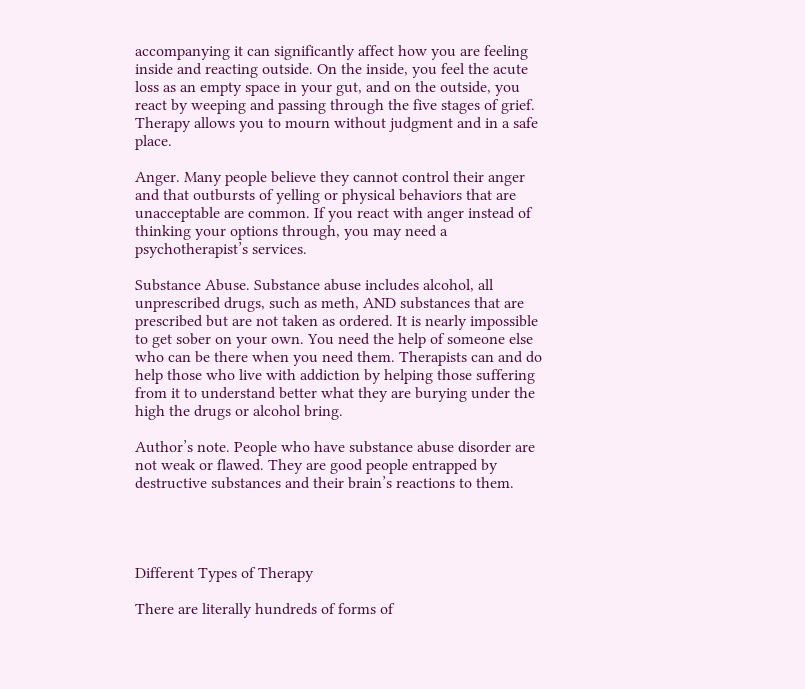accompanying it can significantly affect how you are feeling inside and reacting outside. On the inside, you feel the acute loss as an empty space in your gut, and on the outside, you react by weeping and passing through the five stages of grief. Therapy allows you to mourn without judgment and in a safe place.

Anger. Many people believe they cannot control their anger and that outbursts of yelling or physical behaviors that are unacceptable are common. If you react with anger instead of thinking your options through, you may need a psychotherapist’s services.

Substance Abuse. Substance abuse includes alcohol, all unprescribed drugs, such as meth, AND substances that are prescribed but are not taken as ordered. It is nearly impossible to get sober on your own. You need the help of someone else who can be there when you need them. Therapists can and do help those who live with addiction by helping those suffering from it to understand better what they are burying under the high the drugs or alcohol bring.

Author’s note. People who have substance abuse disorder are not weak or flawed. They are good people entrapped by destructive substances and their brain’s reactions to them.




Different Types of Therapy

There are literally hundreds of forms of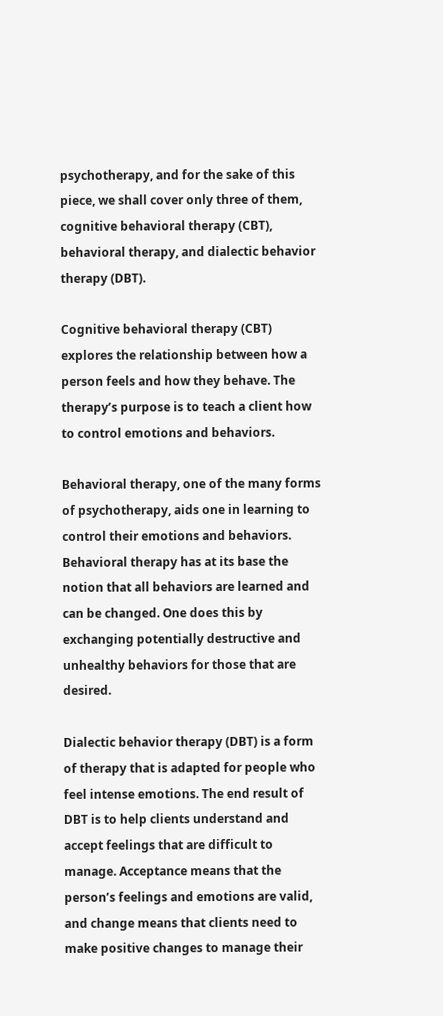psychotherapy, and for the sake of this piece, we shall cover only three of them, cognitive behavioral therapy (CBT), behavioral therapy, and dialectic behavior therapy (DBT).

Cognitive behavioral therapy (CBT) explores the relationship between how a person feels and how they behave. The therapy’s purpose is to teach a client how to control emotions and behaviors.

Behavioral therapy, one of the many forms of psychotherapy, aids one in learning to control their emotions and behaviors. Behavioral therapy has at its base the notion that all behaviors are learned and can be changed. One does this by exchanging potentially destructive and unhealthy behaviors for those that are desired.

Dialectic behavior therapy (DBT) is a form of therapy that is adapted for people who feel intense emotions. The end result of DBT is to help clients understand and accept feelings that are difficult to manage. Acceptance means that the person’s feelings and emotions are valid, and change means that clients need to make positive changes to manage their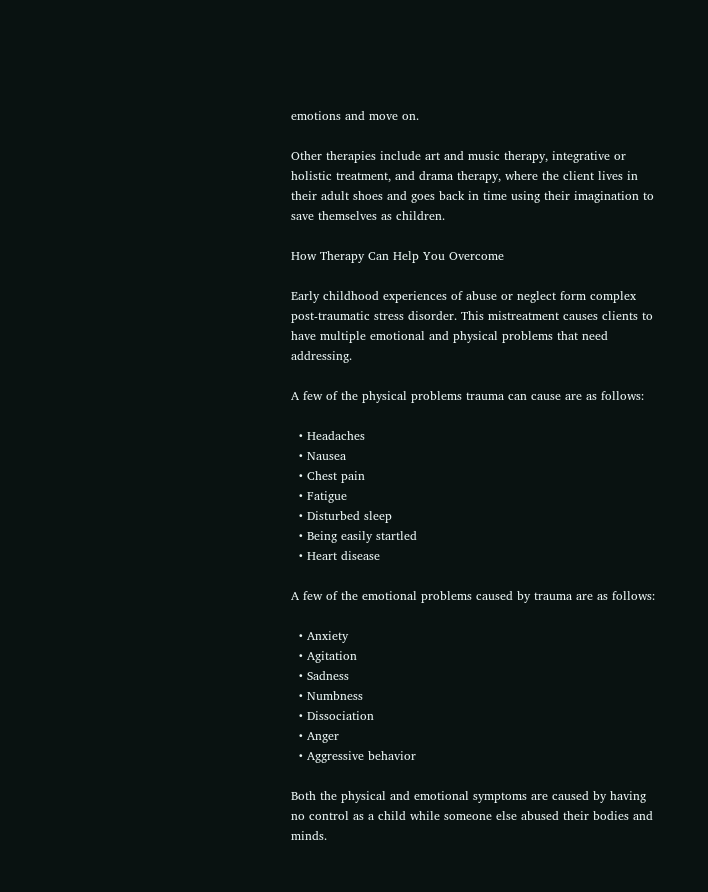emotions and move on.

Other therapies include art and music therapy, integrative or holistic treatment, and drama therapy, where the client lives in their adult shoes and goes back in time using their imagination to save themselves as children.

How Therapy Can Help You Overcome

Early childhood experiences of abuse or neglect form complex post-traumatic stress disorder. This mistreatment causes clients to have multiple emotional and physical problems that need addressing.

A few of the physical problems trauma can cause are as follows:

  • Headaches
  • Nausea
  • Chest pain
  • Fatigue
  • Disturbed sleep
  • Being easily startled
  • Heart disease

A few of the emotional problems caused by trauma are as follows:

  • Anxiety
  • Agitation
  • Sadness
  • Numbness
  • Dissociation
  • Anger
  • Aggressive behavior

Both the physical and emotional symptoms are caused by having no control as a child while someone else abused their bodies and minds.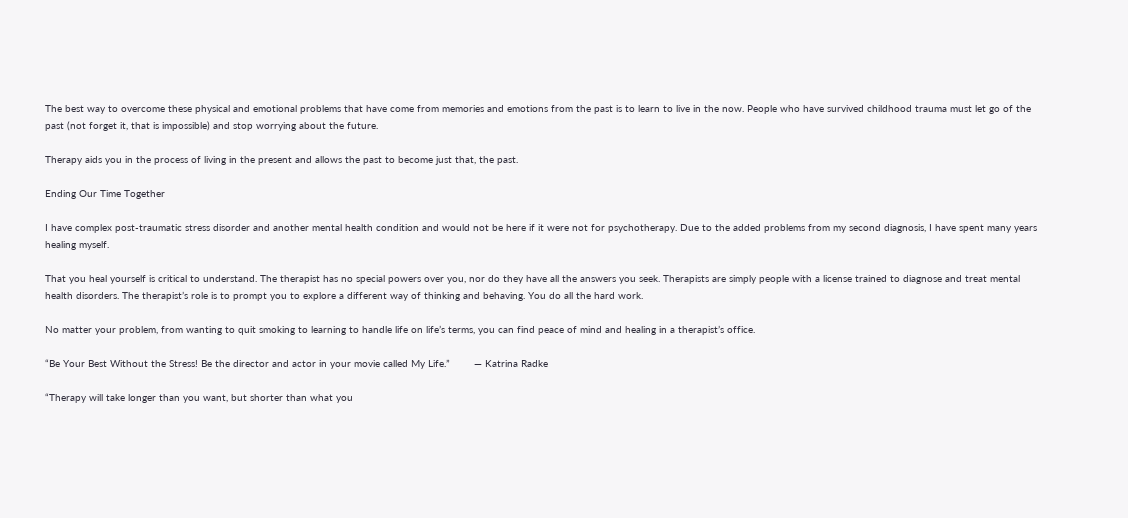The best way to overcome these physical and emotional problems that have come from memories and emotions from the past is to learn to live in the now. People who have survived childhood trauma must let go of the past (not forget it, that is impossible) and stop worrying about the future.

Therapy aids you in the process of living in the present and allows the past to become just that, the past.

Ending Our Time Together

I have complex post-traumatic stress disorder and another mental health condition and would not be here if it were not for psychotherapy. Due to the added problems from my second diagnosis, I have spent many years healing myself.

That you heal yourself is critical to understand. The therapist has no special powers over you, nor do they have all the answers you seek. Therapists are simply people with a license trained to diagnose and treat mental health disorders. The therapist’s role is to prompt you to explore a different way of thinking and behaving. You do all the hard work.

No matter your problem, from wanting to quit smoking to learning to handle life on life’s terms, you can find peace of mind and healing in a therapist’s office.

“Be Your Best Without the Stress! Be the director and actor in your movie called My Life.”        — Katrina Radke

“Therapy will take longer than you want, but shorter than what you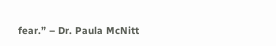fear.” – Dr. Paula McNitt